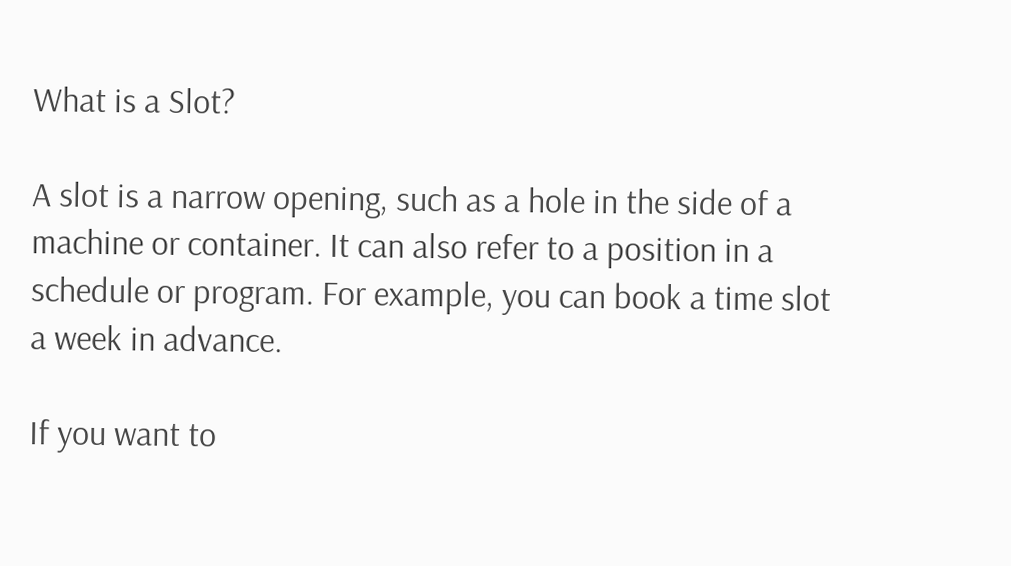What is a Slot?

A slot is a narrow opening, such as a hole in the side of a machine or container. It can also refer to a position in a schedule or program. For example, you can book a time slot a week in advance.

If you want to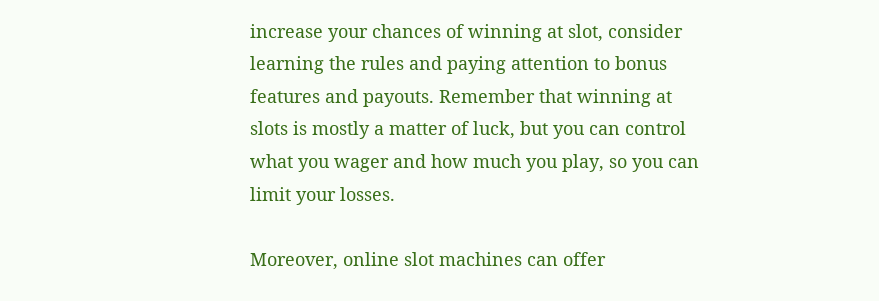increase your chances of winning at slot, consider learning the rules and paying attention to bonus features and payouts. Remember that winning at slots is mostly a matter of luck, but you can control what you wager and how much you play, so you can limit your losses.

Moreover, online slot machines can offer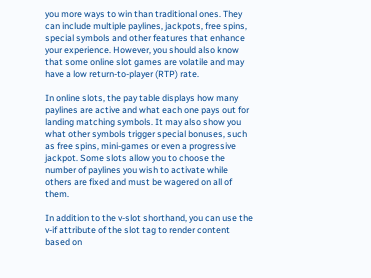you more ways to win than traditional ones. They can include multiple paylines, jackpots, free spins, special symbols and other features that enhance your experience. However, you should also know that some online slot games are volatile and may have a low return-to-player (RTP) rate.

In online slots, the pay table displays how many paylines are active and what each one pays out for landing matching symbols. It may also show you what other symbols trigger special bonuses, such as free spins, mini-games or even a progressive jackpot. Some slots allow you to choose the number of paylines you wish to activate while others are fixed and must be wagered on all of them.

In addition to the v-slot shorthand, you can use the v-if attribute of the slot tag to render content based on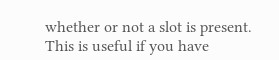whether or not a slot is present. This is useful if you have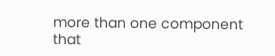more than one component that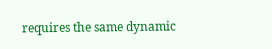requires the same dynamic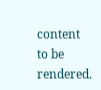content to be rendered.